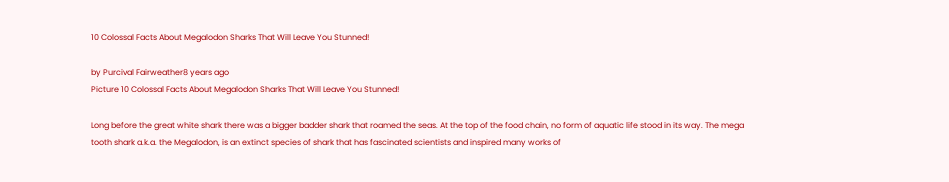10 Colossal Facts About Megalodon Sharks That Will Leave You Stunned!

by Purcival Fairweather8 years ago
Picture 10 Colossal Facts About Megalodon Sharks That Will Leave You Stunned!

Long before the great white shark there was a bigger badder shark that roamed the seas. At the top of the food chain, no form of aquatic life stood in its way. The mega tooth shark a.k.a. the Megalodon, is an extinct species of shark that has fascinated scientists and inspired many works of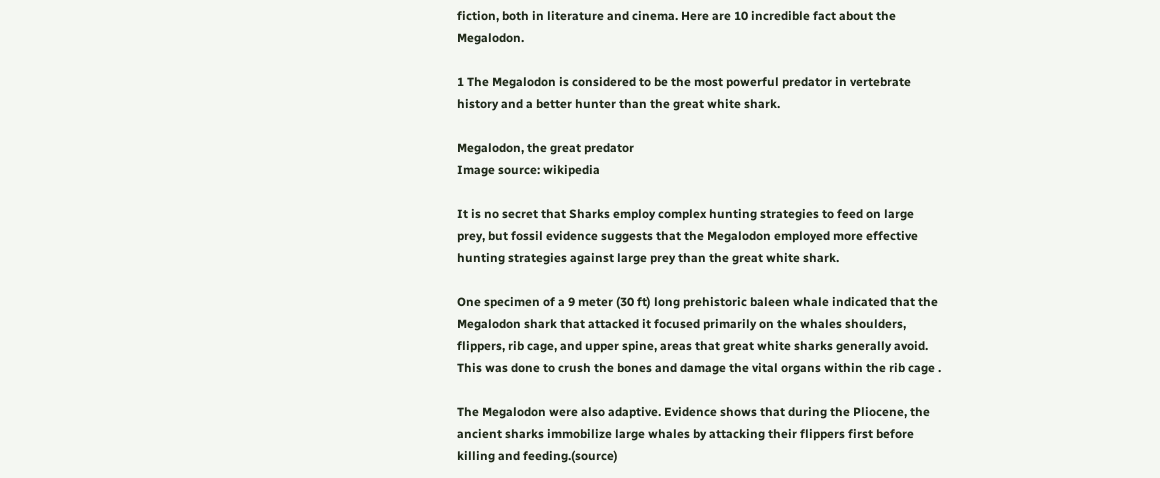fiction, both in literature and cinema. Here are 10 incredible fact about the Megalodon.

1 The Megalodon is considered to be the most powerful predator in vertebrate history and a better hunter than the great white shark.

Megalodon, the great predator
Image source: wikipedia

It is no secret that Sharks employ complex hunting strategies to feed on large prey, but fossil evidence suggests that the Megalodon employed more effective hunting strategies against large prey than the great white shark.

One specimen of a 9 meter (30 ft) long prehistoric baleen whale indicated that the Megalodon shark that attacked it focused primarily on the whales shoulders, flippers, rib cage, and upper spine, areas that great white sharks generally avoid. This was done to crush the bones and damage the vital organs within the rib cage .

The Megalodon were also adaptive. Evidence shows that during the Pliocene, the ancient sharks immobilize large whales by attacking their flippers first before killing and feeding.(source)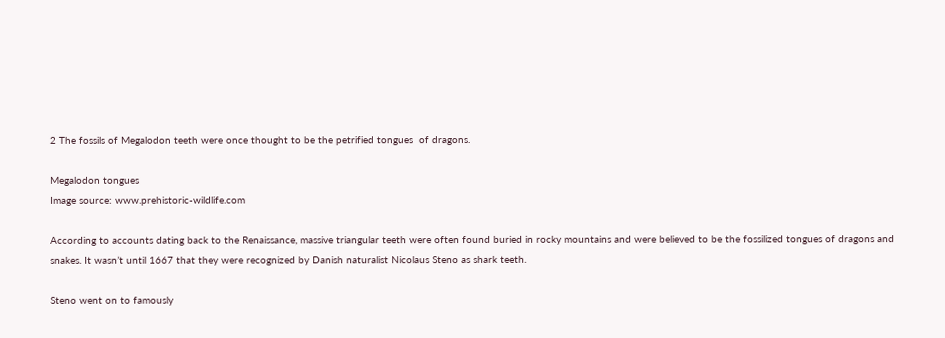2 The fossils of Megalodon teeth were once thought to be the petrified tongues  of dragons.

Megalodon tongues
Image source: www.prehistoric-wildlife.com

According to accounts dating back to the Renaissance, massive triangular teeth were often found buried in rocky mountains and were believed to be the fossilized tongues of dragons and snakes. It wasn’t until 1667 that they were recognized by Danish naturalist Nicolaus Steno as shark teeth.

Steno went on to famously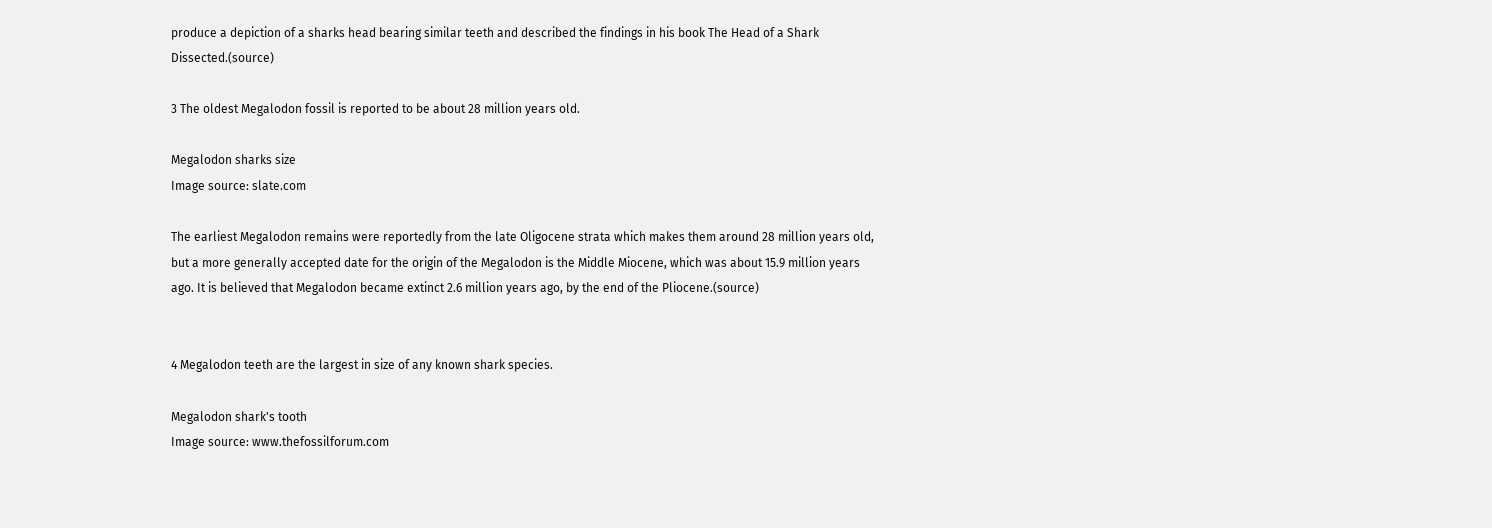produce a depiction of a sharks head bearing similar teeth and described the findings in his book The Head of a Shark Dissected.(source)

3 The oldest Megalodon fossil is reported to be about 28 million years old.

Megalodon sharks size
Image source: slate.com

The earliest Megalodon remains were reportedly from the late Oligocene strata which makes them around 28 million years old, but a more generally accepted date for the origin of the Megalodon is the Middle Miocene, which was about 15.9 million years ago. It is believed that Megalodon became extinct 2.6 million years ago, by the end of the Pliocene.(source)


4 Megalodon teeth are the largest in size of any known shark species.

Megalodon shark's tooth
Image source: www.thefossilforum.com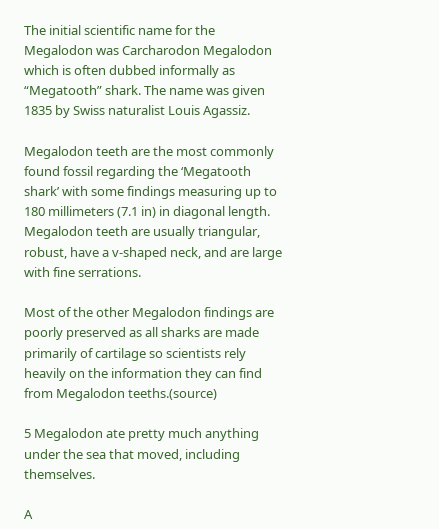The initial scientific name for the Megalodon was Carcharodon Megalodon which is often dubbed informally as “Megatooth” shark. The name was given 1835 by Swiss naturalist Louis Agassiz.

Megalodon teeth are the most commonly found fossil regarding the ‘Megatooth shark’ with some findings measuring up to 180 millimeters (7.1 in) in diagonal length. Megalodon teeth are usually triangular, robust, have a v-shaped neck, and are large with fine serrations.

Most of the other Megalodon findings are poorly preserved as all sharks are made primarily of cartilage so scientists rely heavily on the information they can find from Megalodon teeths.(source)

5 Megalodon ate pretty much anything under the sea that moved, including themselves.

A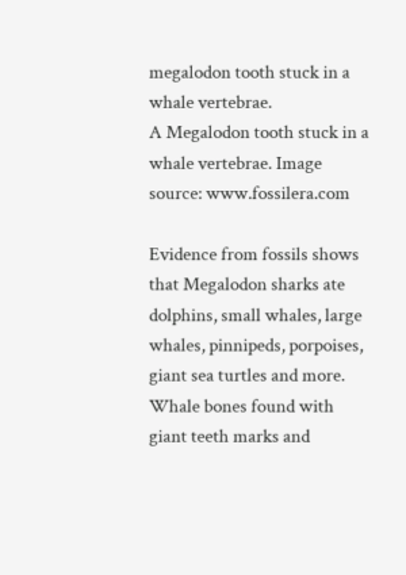megalodon tooth stuck in a whale vertebrae.
A Megalodon tooth stuck in a whale vertebrae. Image source: www.fossilera.com

Evidence from fossils shows that Megalodon sharks ate dolphins, small whales, large whales, pinnipeds, porpoises, giant sea turtles and more. Whale bones found with giant teeth marks and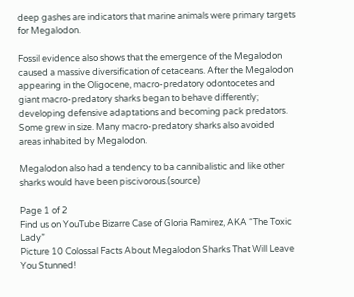deep gashes are indicators that marine animals were primary targets for Megalodon.

Fossil evidence also shows that the emergence of the Megalodon caused a massive diversification of cetaceans. After the Megalodon appearing in the Oligocene, macro-predatory odontocetes and giant macro-predatory sharks began to behave differently; developing defensive adaptations and becoming pack predators. Some grew in size. Many macro-predatory sharks also avoided areas inhabited by Megalodon.

Megalodon also had a tendency to ba cannibalistic and like other sharks would have been piscivorous.(source)

Page 1 of 2
Find us on YouTube Bizarre Case of Gloria Ramirez, AKA “The Toxic Lady”
Picture 10 Colossal Facts About Megalodon Sharks That Will Leave You Stunned!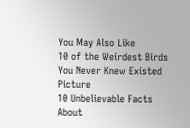You May Also Like
10 of the Weirdest Birds You Never Knew Existed Picture
10 Unbelievable Facts About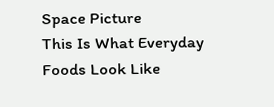Space Picture
This Is What Everyday Foods Look Like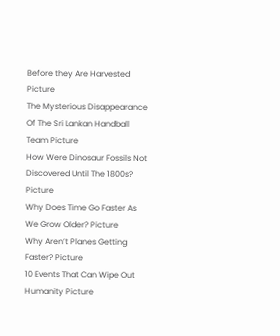Before they Are Harvested Picture
The Mysterious Disappearance Of The Sri Lankan Handball Team Picture
How Were Dinosaur Fossils Not Discovered Until The 1800s? Picture
Why Does Time Go Faster As We Grow Older? Picture
Why Aren’t Planes Getting Faster? Picture
10 Events That Can Wipe Out Humanity Picture